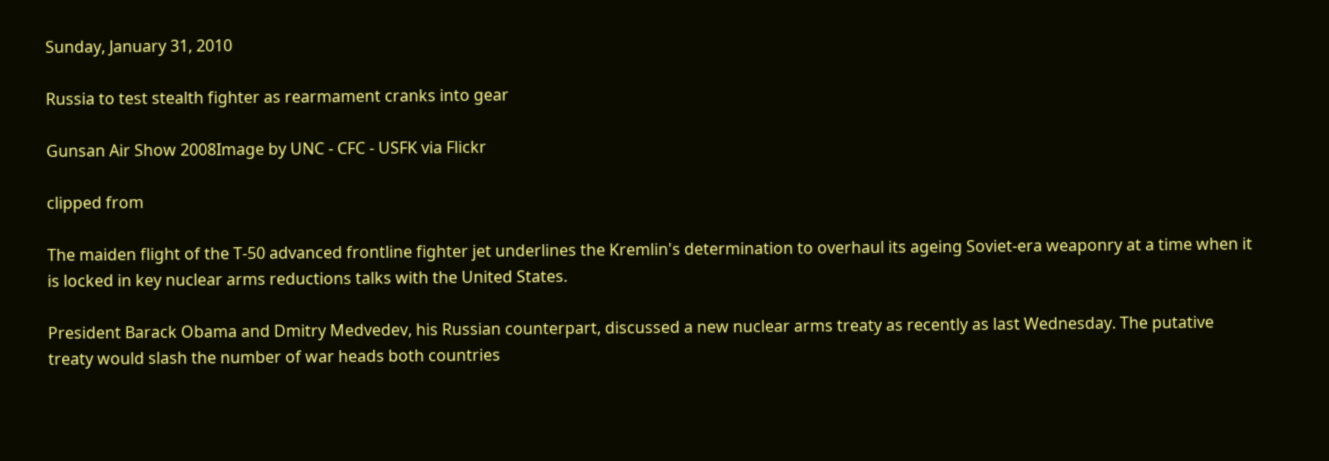Sunday, January 31, 2010

Russia to test stealth fighter as rearmament cranks into gear

Gunsan Air Show 2008Image by UNC - CFC - USFK via Flickr

clipped from

The maiden flight of the T-50 advanced frontline fighter jet underlines the Kremlin's determination to overhaul its ageing Soviet-era weaponry at a time when it is locked in key nuclear arms reductions talks with the United States.

President Barack Obama and Dmitry Medvedev, his Russian counterpart, discussed a new nuclear arms treaty as recently as last Wednesday. The putative treaty would slash the number of war heads both countries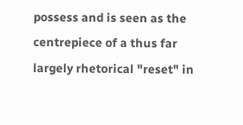possess and is seen as the centrepiece of a thus far largely rhetorical "reset" in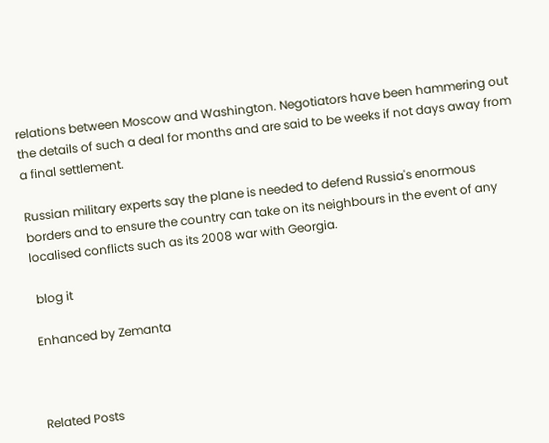relations between Moscow and Washington. Negotiators have been hammering out the details of such a deal for months and are said to be weeks if not days away from a final settlement.

Russian military experts say the plane is needed to defend Russia's enormous borders and to ensure the country can take on its neighbours in the event of any localised conflicts such as its 2008 war with Georgia.

 blog it

Enhanced by Zemanta



Related Posts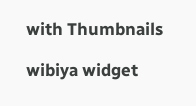with Thumbnails

wibiya widget